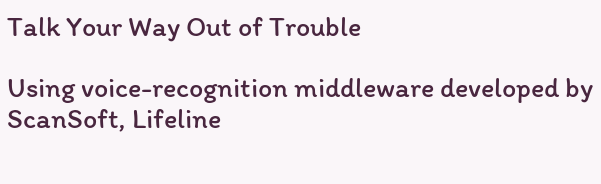Talk Your Way Out of Trouble

Using voice-recognition middleware developed by ScanSoft, Lifeline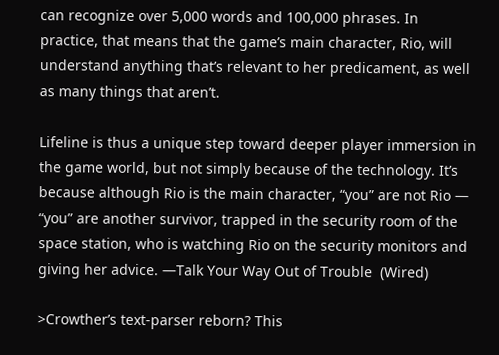can recognize over 5,000 words and 100,000 phrases. In practice, that means that the game’s main character, Rio, will understand anything that’s relevant to her predicament, as well as many things that aren’t.

Lifeline is thus a unique step toward deeper player immersion in the game world, but not simply because of the technology. It’s because although Rio is the main character, “you” are not Rio — “you” are another survivor, trapped in the security room of the space station, who is watching Rio on the security monitors and giving her advice. —Talk Your Way Out of Trouble  (Wired)

>Crowther’s text-parser reborn? This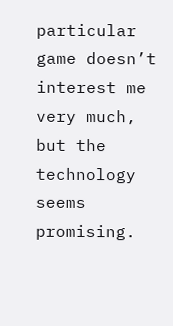particular game doesn’t interest me very much, but the technology seems promising.